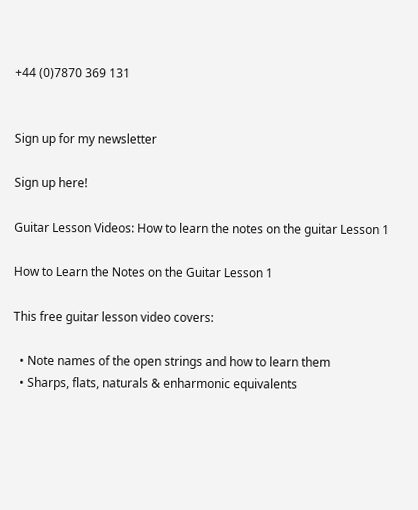+44 (0)7870 369 131


Sign up for my newsletter

Sign up here!

Guitar Lesson Videos: How to learn the notes on the guitar Lesson 1

How to Learn the Notes on the Guitar Lesson 1

This free guitar lesson video covers:

  • Note names of the open strings and how to learn them
  • Sharps, flats, naturals & enharmonic equivalents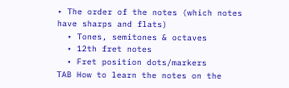• The order of the notes (which notes have sharps and flats)
  • Tones, semitones & octaves
  • 12th fret notes
  • Fret position dots/markers
TAB How to learn the notes on the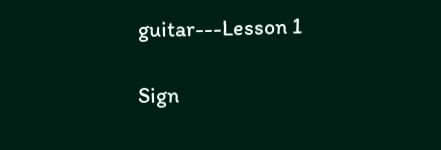guitar---Lesson 1

Sign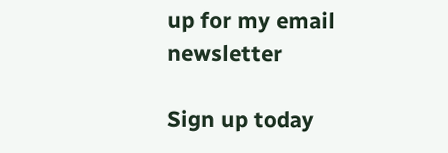up for my email newsletter

Sign up today